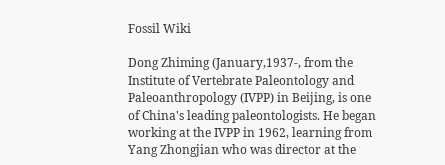Fossil Wiki

Dong Zhiming (January,1937-, from the Institute of Vertebrate Paleontology and Paleoanthropology (IVPP) in Beijing, is one of China's leading paleontologists. He began working at the IVPP in 1962, learning from Yang Zhongjian who was director at the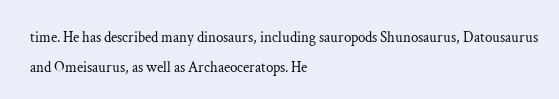time. He has described many dinosaurs, including sauropods Shunosaurus, Datousaurus and Omeisaurus, as well as Archaeoceratops. He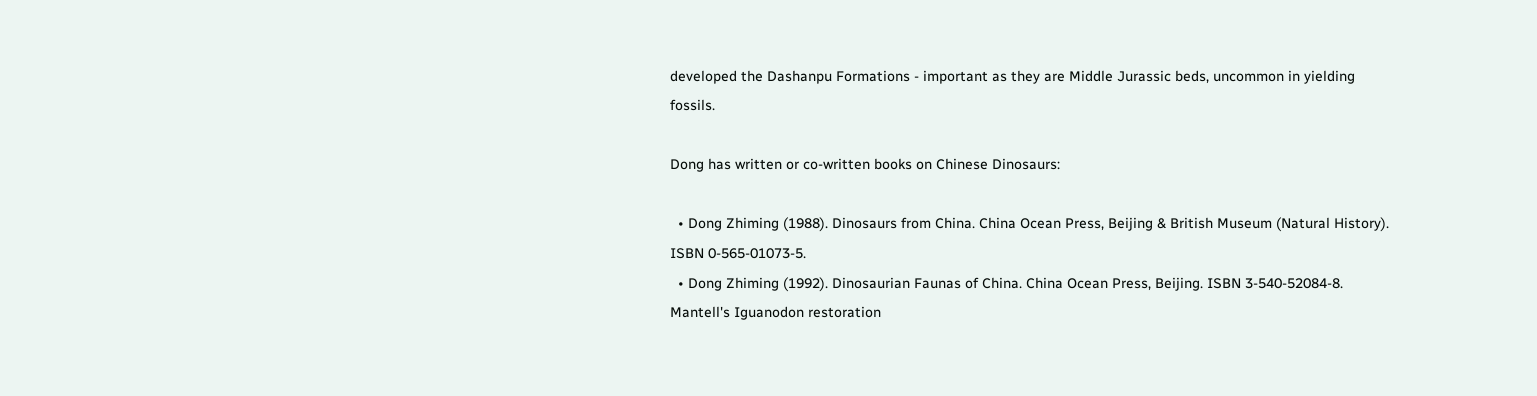developed the Dashanpu Formations - important as they are Middle Jurassic beds, uncommon in yielding fossils.

Dong has written or co-written books on Chinese Dinosaurs:

  • Dong Zhiming (1988). Dinosaurs from China. China Ocean Press, Beijing & British Museum (Natural History). ISBN 0-565-01073-5.
  • Dong Zhiming (1992). Dinosaurian Faunas of China. China Ocean Press, Beijing. ISBN 3-540-52084-8.
Mantell's Iguanodon restoration